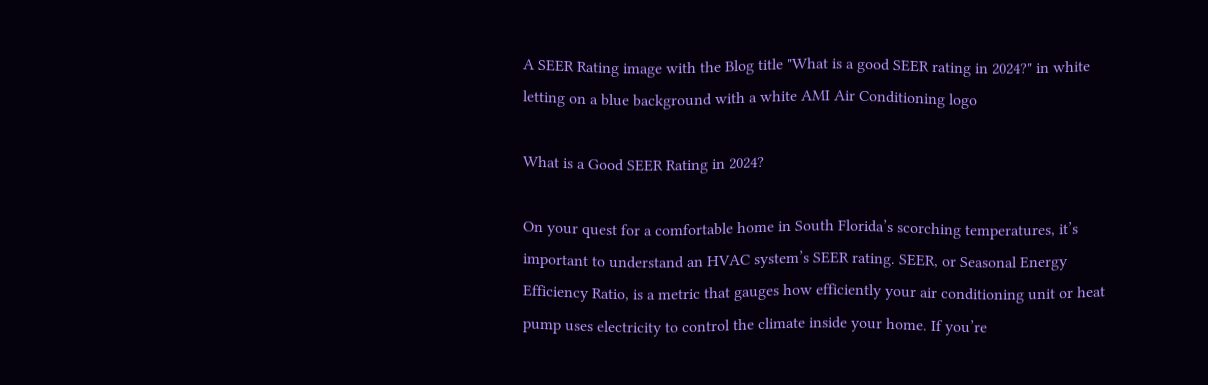A SEER Rating image with the Blog title "What is a good SEER rating in 2024?" in white letting on a blue background with a white AMI Air Conditioning logo

What is a Good SEER Rating in 2024?

On your quest for a comfortable home in South Florida’s scorching temperatures, it’s important to understand an HVAC system’s SEER rating. SEER, or Seasonal Energy Efficiency Ratio, is a metric that gauges how efficiently your air conditioning unit or heat pump uses electricity to control the climate inside your home. If you’re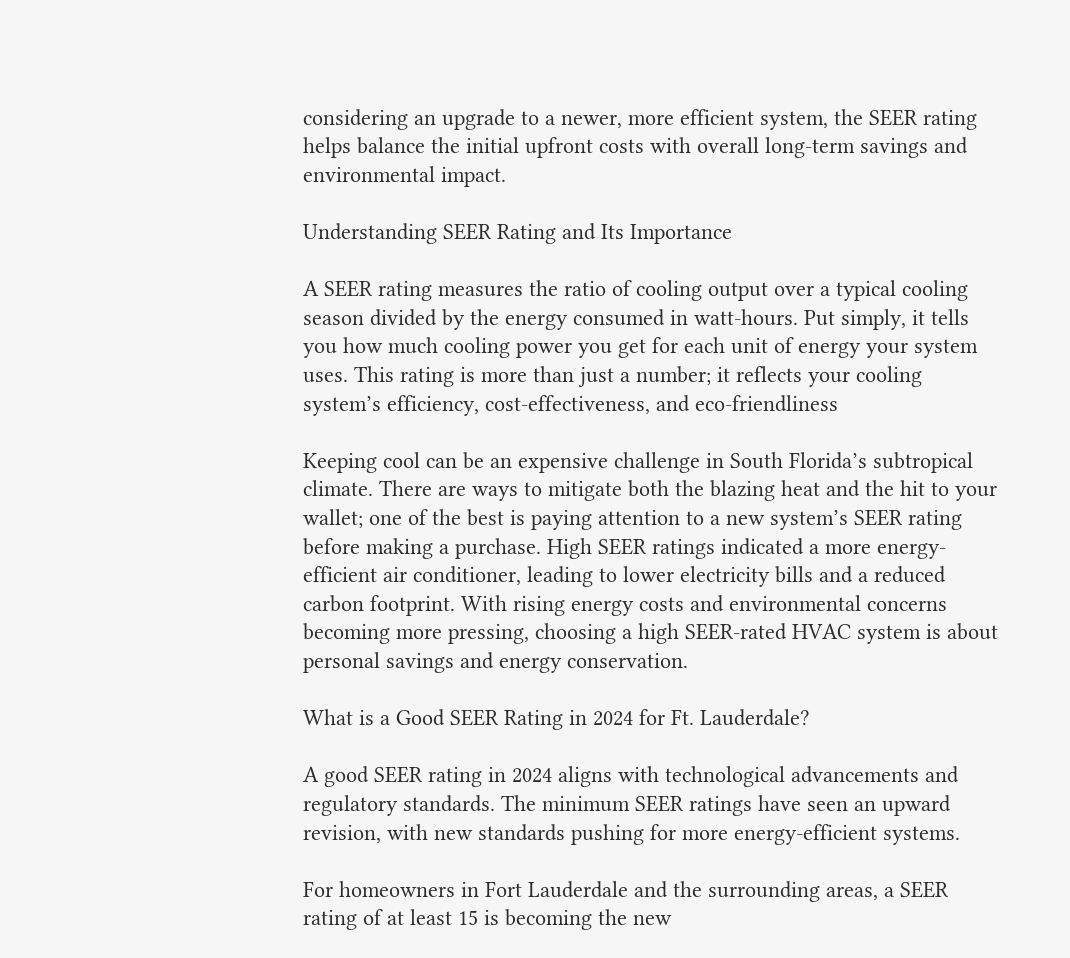considering an upgrade to a newer, more efficient system, the SEER rating helps balance the initial upfront costs with overall long-term savings and environmental impact.

Understanding SEER Rating and Its Importance

A SEER rating measures the ratio of cooling output over a typical cooling season divided by the energy consumed in watt-hours. Put simply, it tells you how much cooling power you get for each unit of energy your system uses. This rating is more than just a number; it reflects your cooling system’s efficiency, cost-effectiveness, and eco-friendliness

Keeping cool can be an expensive challenge in South Florida’s subtropical climate. There are ways to mitigate both the blazing heat and the hit to your wallet; one of the best is paying attention to a new system’s SEER rating before making a purchase. High SEER ratings indicated a more energy-efficient air conditioner, leading to lower electricity bills and a reduced carbon footprint. With rising energy costs and environmental concerns becoming more pressing, choosing a high SEER-rated HVAC system is about personal savings and energy conservation.

What is a Good SEER Rating in 2024 for Ft. Lauderdale?

A good SEER rating in 2024 aligns with technological advancements and regulatory standards. The minimum SEER ratings have seen an upward revision, with new standards pushing for more energy-efficient systems.

For homeowners in Fort Lauderdale and the surrounding areas, a SEER rating of at least 15 is becoming the new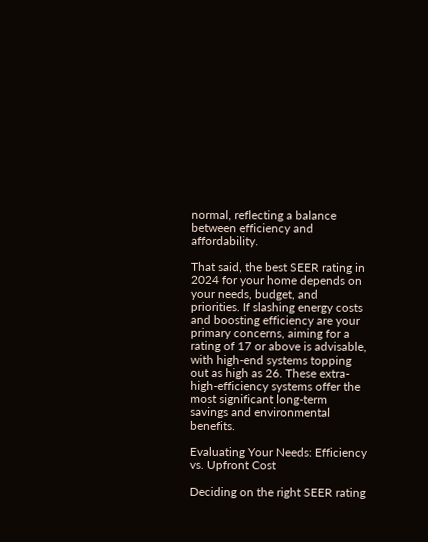normal, reflecting a balance between efficiency and affordability.

That said, the best SEER rating in 2024 for your home depends on your needs, budget, and priorities. If slashing energy costs and boosting efficiency are your primary concerns, aiming for a rating of 17 or above is advisable, with high-end systems topping out as high as 26. These extra-high-efficiency systems offer the most significant long-term savings and environmental benefits.

Evaluating Your Needs: Efficiency vs. Upfront Cost

Deciding on the right SEER rating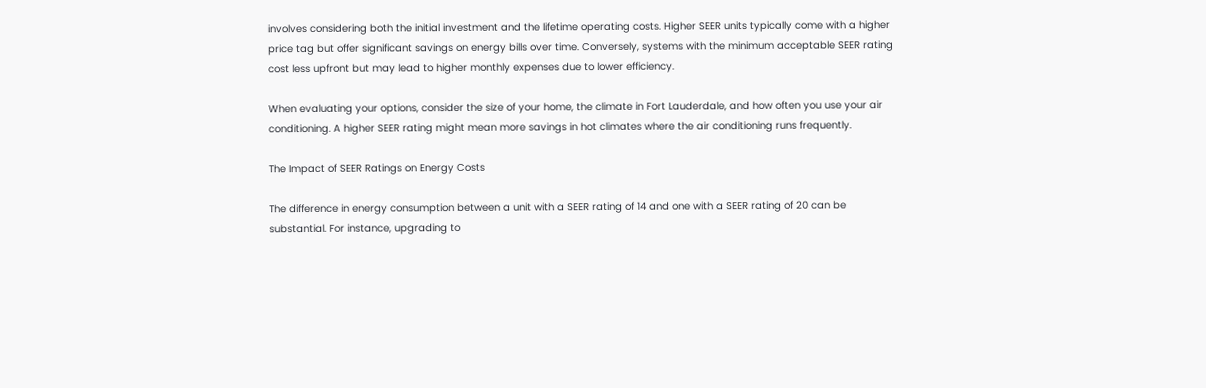involves considering both the initial investment and the lifetime operating costs. Higher SEER units typically come with a higher price tag but offer significant savings on energy bills over time. Conversely, systems with the minimum acceptable SEER rating cost less upfront but may lead to higher monthly expenses due to lower efficiency.

When evaluating your options, consider the size of your home, the climate in Fort Lauderdale, and how often you use your air conditioning. A higher SEER rating might mean more savings in hot climates where the air conditioning runs frequently.

The Impact of SEER Ratings on Energy Costs

The difference in energy consumption between a unit with a SEER rating of 14 and one with a SEER rating of 20 can be substantial. For instance, upgrading to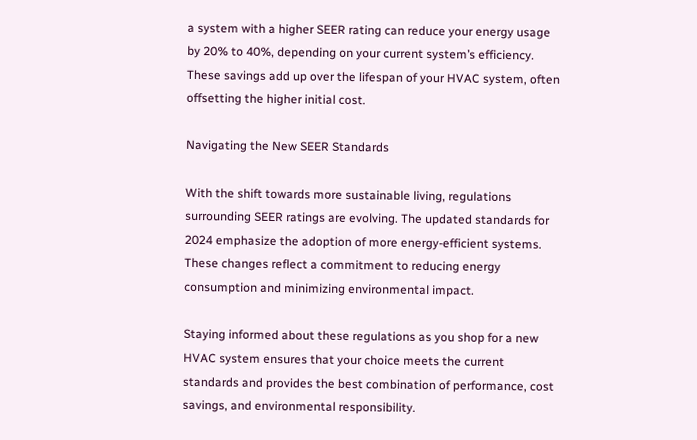a system with a higher SEER rating can reduce your energy usage by 20% to 40%, depending on your current system’s efficiency. These savings add up over the lifespan of your HVAC system, often offsetting the higher initial cost.

Navigating the New SEER Standards

With the shift towards more sustainable living, regulations surrounding SEER ratings are evolving. The updated standards for 2024 emphasize the adoption of more energy-efficient systems. These changes reflect a commitment to reducing energy consumption and minimizing environmental impact.

Staying informed about these regulations as you shop for a new HVAC system ensures that your choice meets the current standards and provides the best combination of performance, cost savings, and environmental responsibility.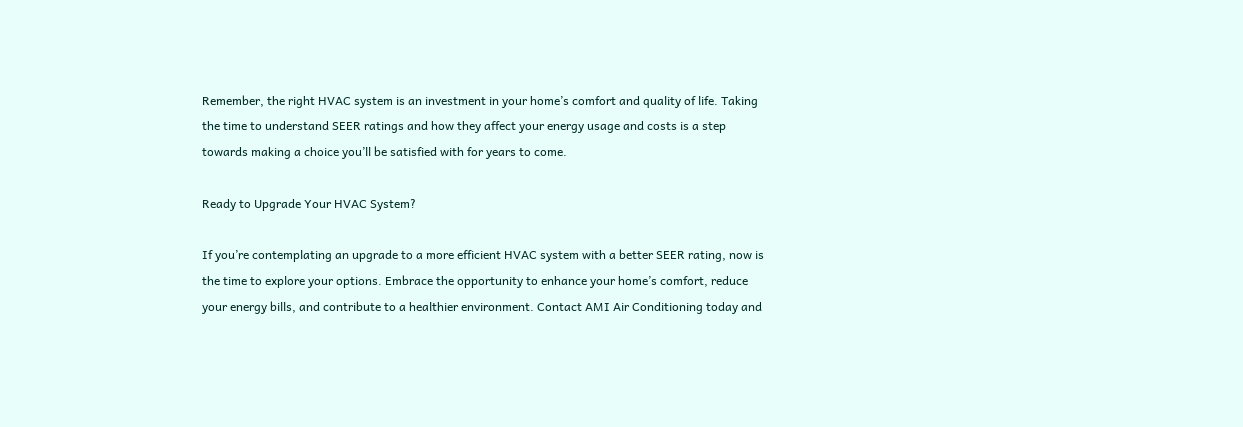Remember, the right HVAC system is an investment in your home’s comfort and quality of life. Taking the time to understand SEER ratings and how they affect your energy usage and costs is a step towards making a choice you’ll be satisfied with for years to come.

Ready to Upgrade Your HVAC System?

If you’re contemplating an upgrade to a more efficient HVAC system with a better SEER rating, now is the time to explore your options. Embrace the opportunity to enhance your home’s comfort, reduce your energy bills, and contribute to a healthier environment. Contact AMI Air Conditioning today and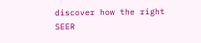discover how the right SEER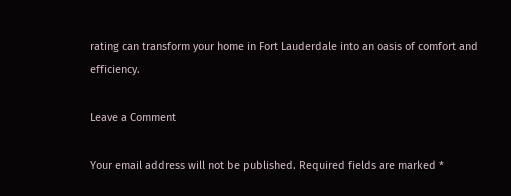rating can transform your home in Fort Lauderdale into an oasis of comfort and efficiency.

Leave a Comment

Your email address will not be published. Required fields are marked *